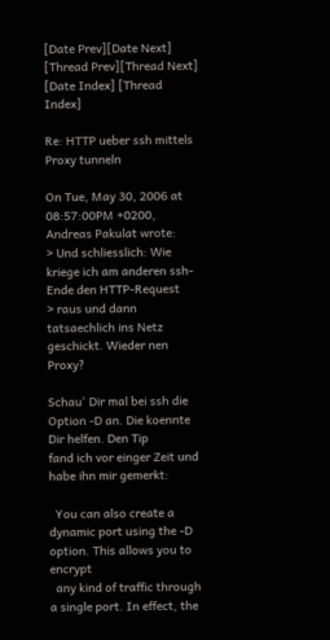[Date Prev][Date Next] [Thread Prev][Thread Next] [Date Index] [Thread Index]

Re: HTTP ueber ssh mittels Proxy tunneln

On Tue, May 30, 2006 at 08:57:00PM +0200, Andreas Pakulat wrote:
> Und schliesslich: Wie kriege ich am anderen ssh-Ende den HTTP-Request
> raus und dann tatsaechlich ins Netz geschickt. Wieder nen Proxy?

Schau' Dir mal bei ssh die Option -D an. Die koennte Dir helfen. Den Tip
fand ich vor einger Zeit und habe ihn mir gemerkt:

  You can also create a dynamic port using the -D option. This allows you to encrypt
  any kind of traffic through a single port. In effect, the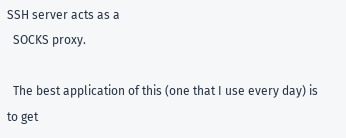SSH server acts as a
  SOCKS proxy.

  The best application of this (one that I use every day) is to get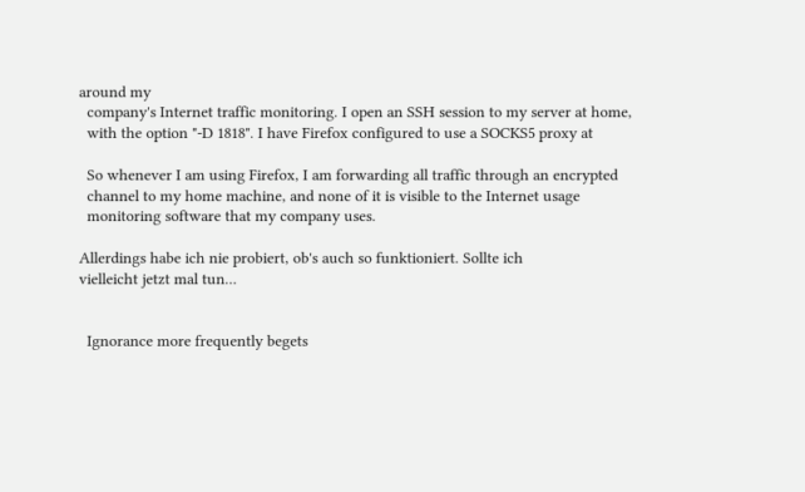around my
  company's Internet traffic monitoring. I open an SSH session to my server at home,
  with the option "-D 1818". I have Firefox configured to use a SOCKS5 proxy at

  So whenever I am using Firefox, I am forwarding all traffic through an encrypted
  channel to my home machine, and none of it is visible to the Internet usage
  monitoring software that my company uses.

Allerdings habe ich nie probiert, ob's auch so funktioniert. Sollte ich
vielleicht jetzt mal tun...


  Ignorance more frequently begets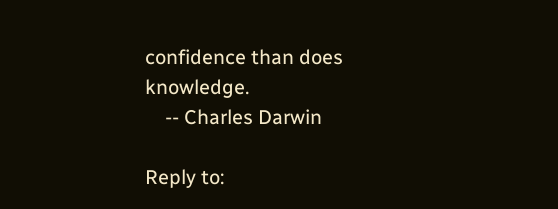confidence than does knowledge.
    -- Charles Darwin

Reply to: